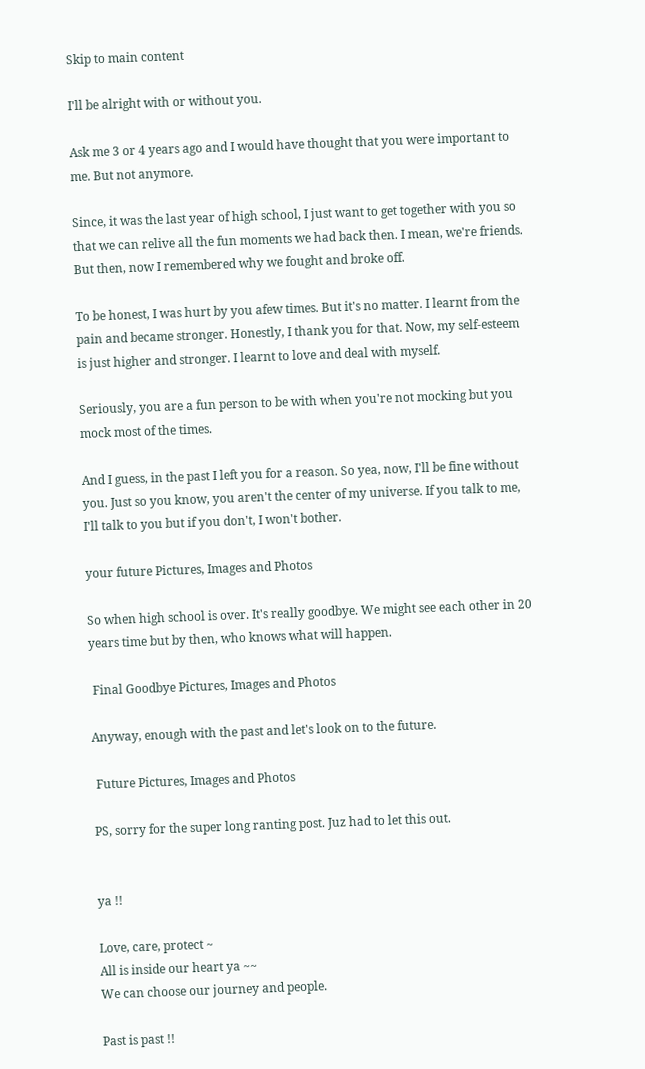Skip to main content

I'll be alright with or without you.

Ask me 3 or 4 years ago and I would have thought that you were important to me. But not anymore.

Since, it was the last year of high school, I just want to get together with you so that we can relive all the fun moments we had back then. I mean, we're friends. But then, now I remembered why we fought and broke off.

To be honest, I was hurt by you afew times. But it's no matter. I learnt from the pain and became stronger. Honestly, I thank you for that. Now, my self-esteem is just higher and stronger. I learnt to love and deal with myself.

Seriously, you are a fun person to be with when you're not mocking but you mock most of the times.

And I guess, in the past I left you for a reason. So yea, now, I'll be fine without you. Just so you know, you aren't the center of my universe. If you talk to me, I'll talk to you but if you don't, I won't bother.

your future Pictures, Images and Photos

So when high school is over. It's really goodbye. We might see each other in 20 years time but by then, who knows what will happen.

 Final Goodbye Pictures, Images and Photos

Anyway, enough with the past and let's look on to the future.

 Future Pictures, Images and Photos

PS, sorry for the super long ranting post. Juz had to let this out.


ya !!

Love, care, protect ~
All is inside our heart ya ~~
We can choose our journey and people.

Past is past !!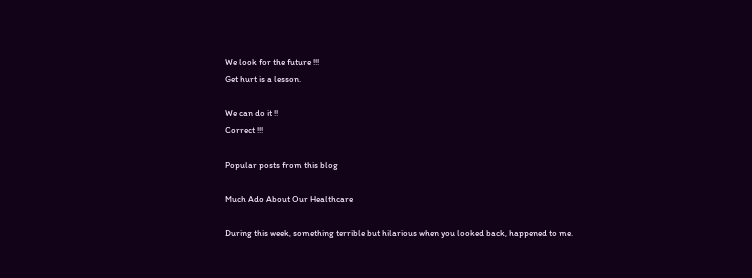We look for the future !!!
Get hurt is a lesson.

We can do it !!
Correct !!!

Popular posts from this blog

Much Ado About Our Healthcare

During this week, something terrible but hilarious when you looked back, happened to me.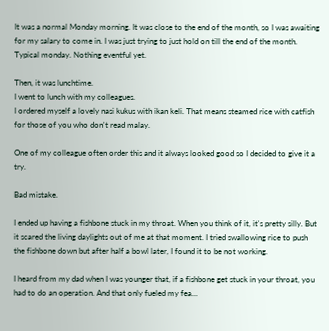It was a normal Monday morning. It was close to the end of the month, so I was awaiting for my salary to come in. I was just trying to just hold on till the end of the month. Typical monday. Nothing eventful yet.

Then, it was lunchtime.
I went to lunch with my colleagues.
I ordered myself a lovely nasi kukus with ikan keli. That means steamed rice with catfish for those of you who don't read malay.

One of my colleague often order this and it always looked good so I decided to give it a try.

Bad mistake.

I ended up having a fishbone stuck in my throat. When you think of it, it's pretty silly. But it scared the living daylights out of me at that moment. I tried swallowing rice to push the fishbone down but after half a bowl later, I found it to be not working.

I heard from my dad when I was younger that, if a fishbone get stuck in your throat, you had to do an operation. And that only fueled my fea…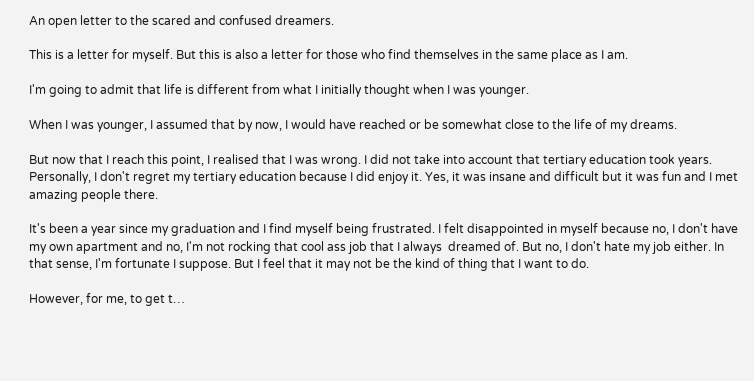An open letter to the scared and confused dreamers.

This is a letter for myself. But this is also a letter for those who find themselves in the same place as I am.

I'm going to admit that life is different from what I initially thought when I was younger.

When I was younger, I assumed that by now, I would have reached or be somewhat close to the life of my dreams.

But now that I reach this point, I realised that I was wrong. I did not take into account that tertiary education took years. Personally, I don't regret my tertiary education because I did enjoy it. Yes, it was insane and difficult but it was fun and I met amazing people there.

It's been a year since my graduation and I find myself being frustrated. I felt disappointed in myself because no, I don't have my own apartment and no, I'm not rocking that cool ass job that I always  dreamed of. But no, I don't hate my job either. In that sense, I'm fortunate I suppose. But I feel that it may not be the kind of thing that I want to do.

However, for me, to get t…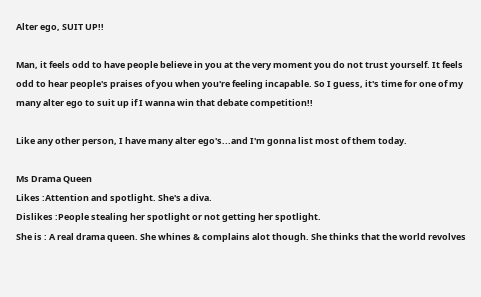Alter ego, SUIT UP!!

Man, it feels odd to have people believe in you at the very moment you do not trust yourself. It feels odd to hear people's praises of you when you're feeling incapable. So I guess, it's time for one of my many alter ego to suit up if I wanna win that debate competition!!

Like any other person, I have many alter ego's...and I'm gonna list most of them today.

Ms Drama Queen
Likes :Attention and spotlight. She's a diva.
Dislikes :People stealing her spotlight or not getting her spotlight.
She is : A real drama queen. She whines & complains alot though. She thinks that the world revolves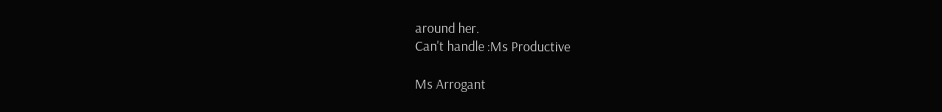around her.
Can't handle :Ms Productive

Ms Arrogant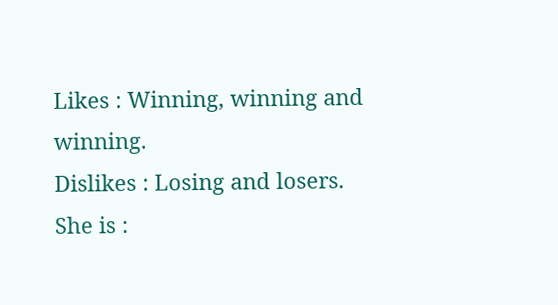Likes : Winning, winning and winning.
Dislikes : Losing and losers.
She is :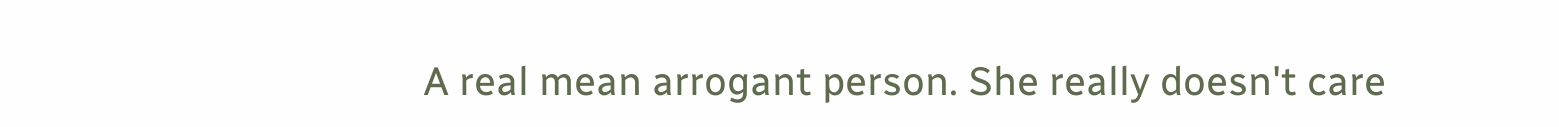A real mean arrogant person. She really doesn't care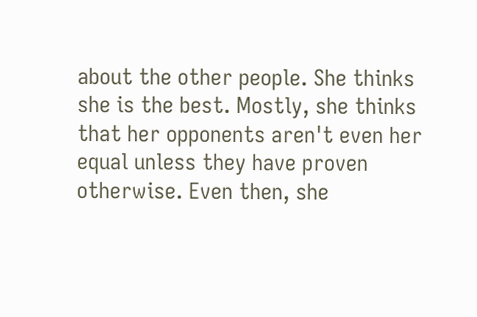about the other people. She thinks she is the best. Mostly, she thinks that her opponents aren't even her equal unless they have proven otherwise. Even then, she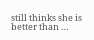still thinks she is better than …